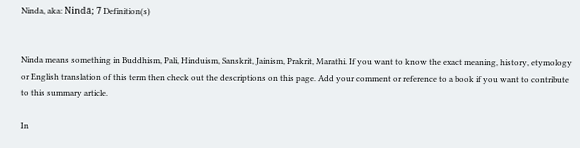Ninda, aka: Nindā; 7 Definition(s)


Ninda means something in Buddhism, Pali, Hinduism, Sanskrit, Jainism, Prakrit, Marathi. If you want to know the exact meaning, history, etymology or English translation of this term then check out the descriptions on this page. Add your comment or reference to a book if you want to contribute to this summary article.

In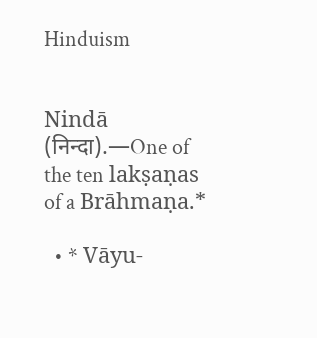Hinduism


Nindā (निन्दा).—One of the ten lakṣaṇas of a Brāhmaṇa.*

  • * Vāyu-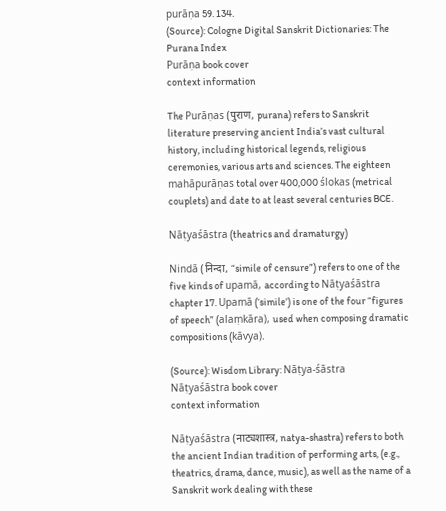purāṇa 59. 134.
(Source): Cologne Digital Sanskrit Dictionaries: The Purana Index
Purāṇa book cover
context information

The Purāṇas (पुराण, purana) refers to Sanskrit literature preserving ancient India’s vast cultural history, including historical legends, religious ceremonies, various arts and sciences. The eighteen mahāpurāṇas total over 400,000 ślokas (metrical couplets) and date to at least several centuries BCE.

Nāṭyaśāstra (theatrics and dramaturgy)

Nindā (निन्दा, “simile of censure”) refers to one of the five kinds of upamā, according to Nāṭyaśāstra chapter 17. Upamā (‘simile’) is one of the four “figures of speech” (alaṃkāra), used when composing dramatic compositions (kāvya).

(Source): Wisdom Library: Nāṭya-śāstra
Nāṭyaśāstra book cover
context information

Nāṭyaśāstra (नाट्यशास्त्र, natya-shastra) refers to both the ancient Indian tradition of performing arts, (e.g., theatrics, drama, dance, music), as well as the name of a Sanskrit work dealing with these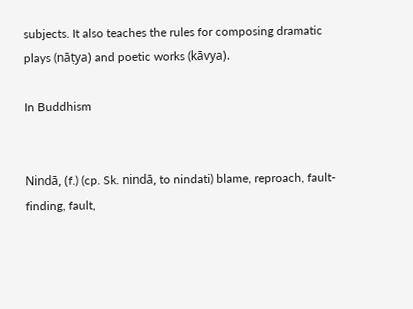subjects. It also teaches the rules for composing dramatic plays (nāṭya) and poetic works (kāvya).

In Buddhism


Nindā, (f.) (cp. Sk. nindā, to nindati) blame, reproach, fault-finding, fault,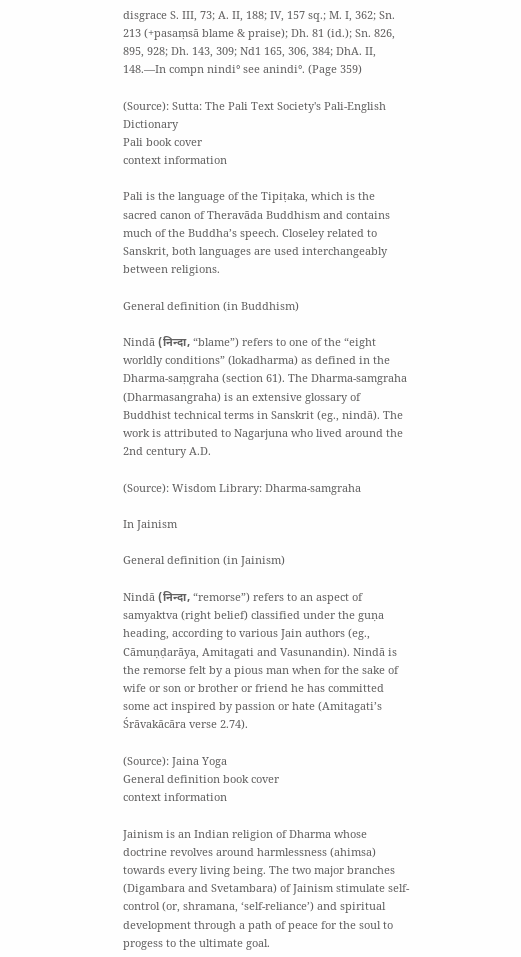disgrace S. III, 73; A. II, 188; IV, 157 sq.; M. I, 362; Sn. 213 (+pasaṃsā blame & praise); Dh. 81 (id.); Sn. 826, 895, 928; Dh. 143, 309; Nd1 165, 306, 384; DhA. II, 148.—In compn nindi° see anindi°. (Page 359)

(Source): Sutta: The Pali Text Society's Pali-English Dictionary
Pali book cover
context information

Pali is the language of the Tipiṭaka, which is the sacred canon of Theravāda Buddhism and contains much of the Buddha’s speech. Closeley related to Sanskrit, both languages are used interchangeably between religions.

General definition (in Buddhism)

Nindā (निन्दा, “blame”) refers to one of the “eight worldly conditions” (lokadharma) as defined in the Dharma-saṃgraha (section 61). The Dharma-samgraha (Dharmasangraha) is an extensive glossary of Buddhist technical terms in Sanskrit (eg., nindā). The work is attributed to Nagarjuna who lived around the 2nd century A.D.

(Source): Wisdom Library: Dharma-samgraha

In Jainism

General definition (in Jainism)

Nindā (निन्दा, “remorse”) refers to an aspect of samyaktva (right belief) classified under the guṇa heading, according to various Jain authors (eg., Cāmuṇḍarāya, Amitagati and Vasunandin). Nindā is the remorse felt by a pious man when for the sake of wife or son or brother or friend he has committed some act inspired by passion or hate (Amitagati’s Śrāvakācāra verse 2.74).

(Source): Jaina Yoga
General definition book cover
context information

Jainism is an Indian religion of Dharma whose doctrine revolves around harmlessness (ahimsa) towards every living being. The two major branches (Digambara and Svetambara) of Jainism stimulate self-control (or, shramana, ‘self-reliance’) and spiritual development through a path of peace for the soul to progess to the ultimate goal.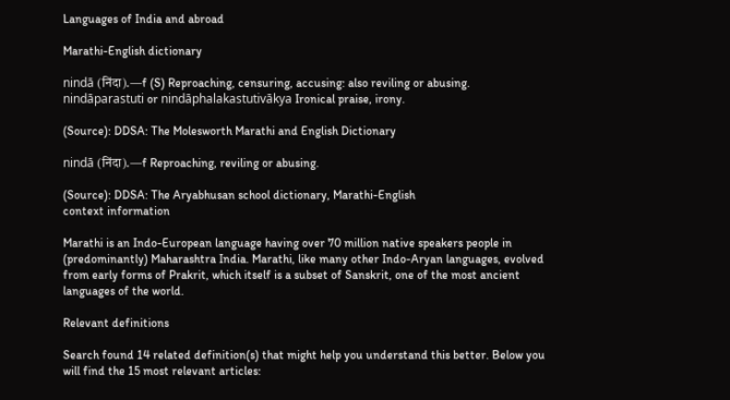Languages of India and abroad

Marathi-English dictionary

nindā (निंदा).—f (S) Reproaching, censuring, accusing: also reviling or abusing. nindāparastuti or nindāphalakastutivākya Ironical praise, irony.

(Source): DDSA: The Molesworth Marathi and English Dictionary

nindā (निंदा).—f Reproaching, reviling or abusing.

(Source): DDSA: The Aryabhusan school dictionary, Marathi-English
context information

Marathi is an Indo-European language having over 70 million native speakers people in (predominantly) Maharashtra India. Marathi, like many other Indo-Aryan languages, evolved from early forms of Prakrit, which itself is a subset of Sanskrit, one of the most ancient languages of the world.

Relevant definitions

Search found 14 related definition(s) that might help you understand this better. Below you will find the 15 most relevant articles: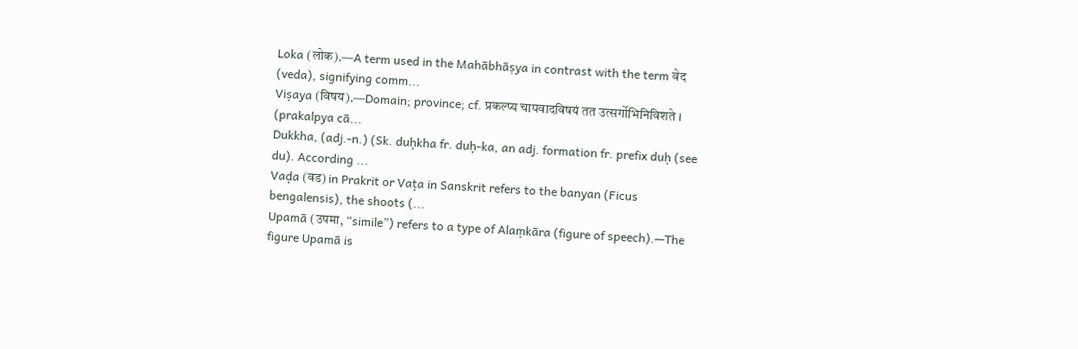Loka (लोक).—A term used in the Mahābhāșya in contrast with the term वेद (veda), signifying comm...
Viṣaya (विषय).—Domain; province; cf. प्रकल्प्य चापवादविषयं तत उत्सर्गोभिनिविशते । (prakalpya cā...
Dukkha, (adj.-n.) (Sk. duḥkha fr. duḥ-ka, an adj. formation fr. prefix duḥ (see du). According ...
Vaḍa (वड) in Prakrit or Vaṭa in Sanskrit refers to the banyan (Ficus bengalensis), the shoots (...
Upamā (उपमा, “simile”) refers to a type of Alaṃkāra (figure of speech).—The figure Upamā is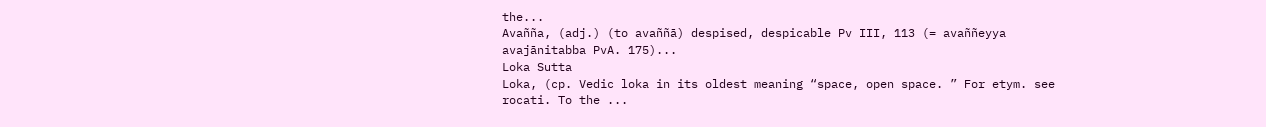the...
Avañña, (adj.) (to avaññā) despised, despicable Pv III, 113 (= avaññeyya avajānitabba PvA. 175)...
Loka Sutta
Loka, (cp. Vedic loka in its oldest meaning “space, open space. ” For etym. see rocati. To the ...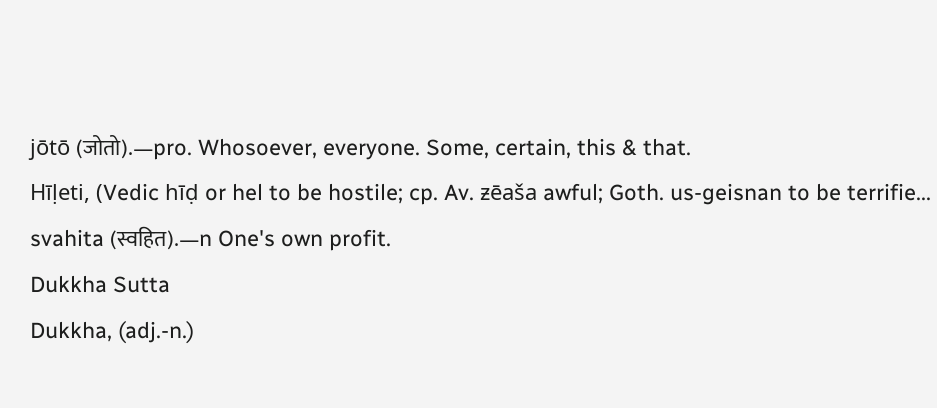jōtō (जोतो).—pro. Whosoever, everyone. Some, certain, this & that.
Hīḷeti, (Vedic hīḍ or hel to be hostile; cp. Av. ƶēaša awful; Goth. us-geisnan to be terrifie...
svahita (स्वहित).—n One's own profit.
Dukkha Sutta
Dukkha, (adj.-n.)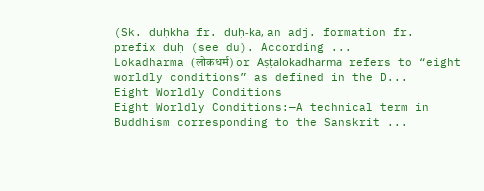(Sk. duḥkha fr. duḥ-ka, an adj. formation fr. prefix duḥ (see du). According ...
Lokadharma (लोकधर्म) or Aṣṭalokadharma refers to “eight worldly conditions” as defined in the D...
Eight Worldly Conditions
Eight Worldly Conditions:—A technical term in Buddhism corresponding to the Sanskrit ...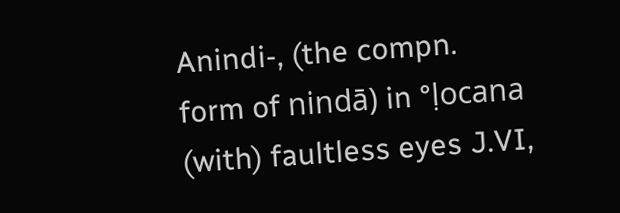Anindi-, (the compn. form of nindā) in °ḷocana (with) faultless eyes J.VI,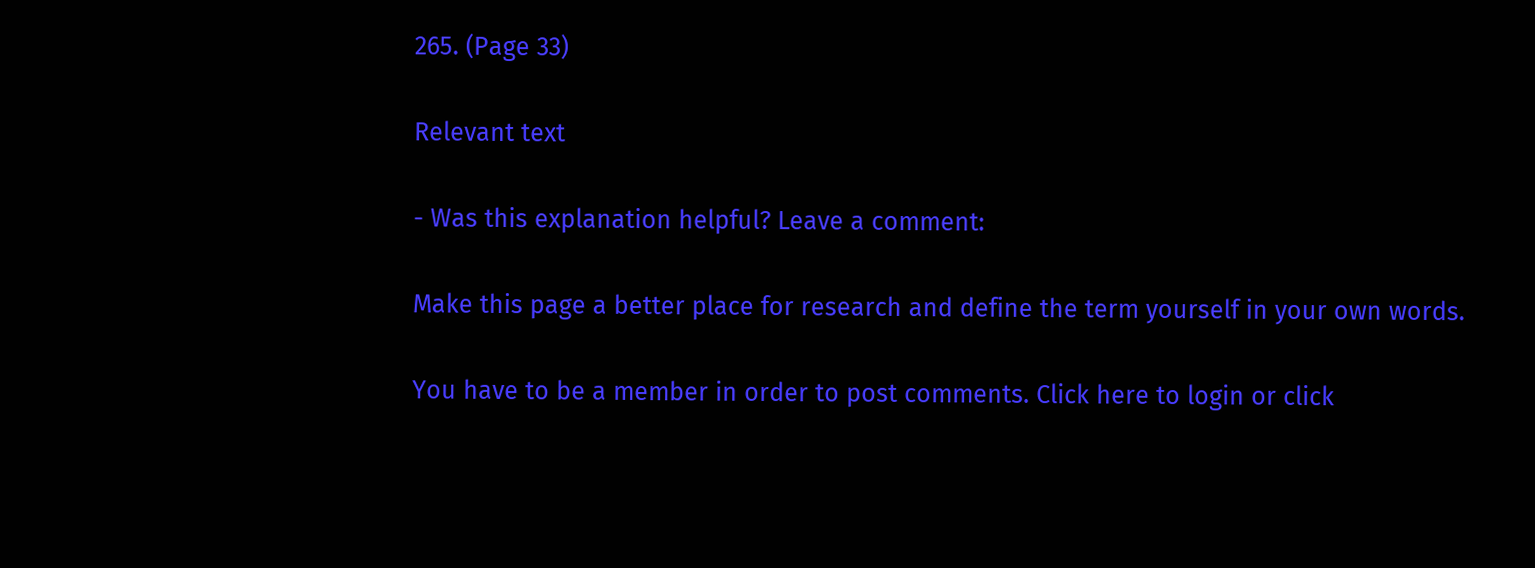265. (Page 33)

Relevant text

- Was this explanation helpful? Leave a comment:

Make this page a better place for research and define the term yourself in your own words.

You have to be a member in order to post comments. Click here to login or click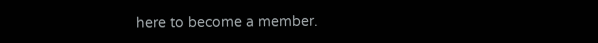here to become a member.